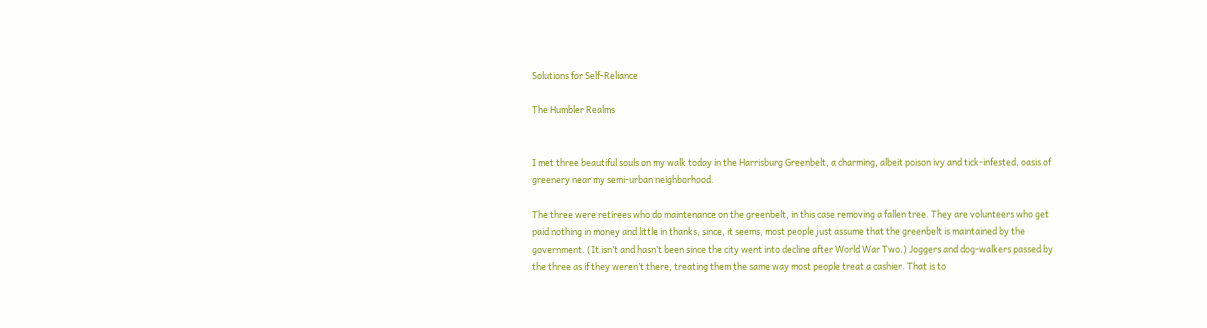Solutions for Self-Reliance

The Humbler Realms


I met three beautiful souls on my walk today in the Harrisburg Greenbelt, a charming, albeit poison ivy and tick-infested, oasis of greenery near my semi-urban neighborhood.

The three were retirees who do maintenance on the greenbelt, in this case removing a fallen tree. They are volunteers who get paid nothing in money and little in thanks, since, it seems, most people just assume that the greenbelt is maintained by the government. (It isn’t and hasn’t been since the city went into decline after World War Two.) Joggers and dog-walkers passed by the three as if they weren’t there, treating them the same way most people treat a cashier. That is to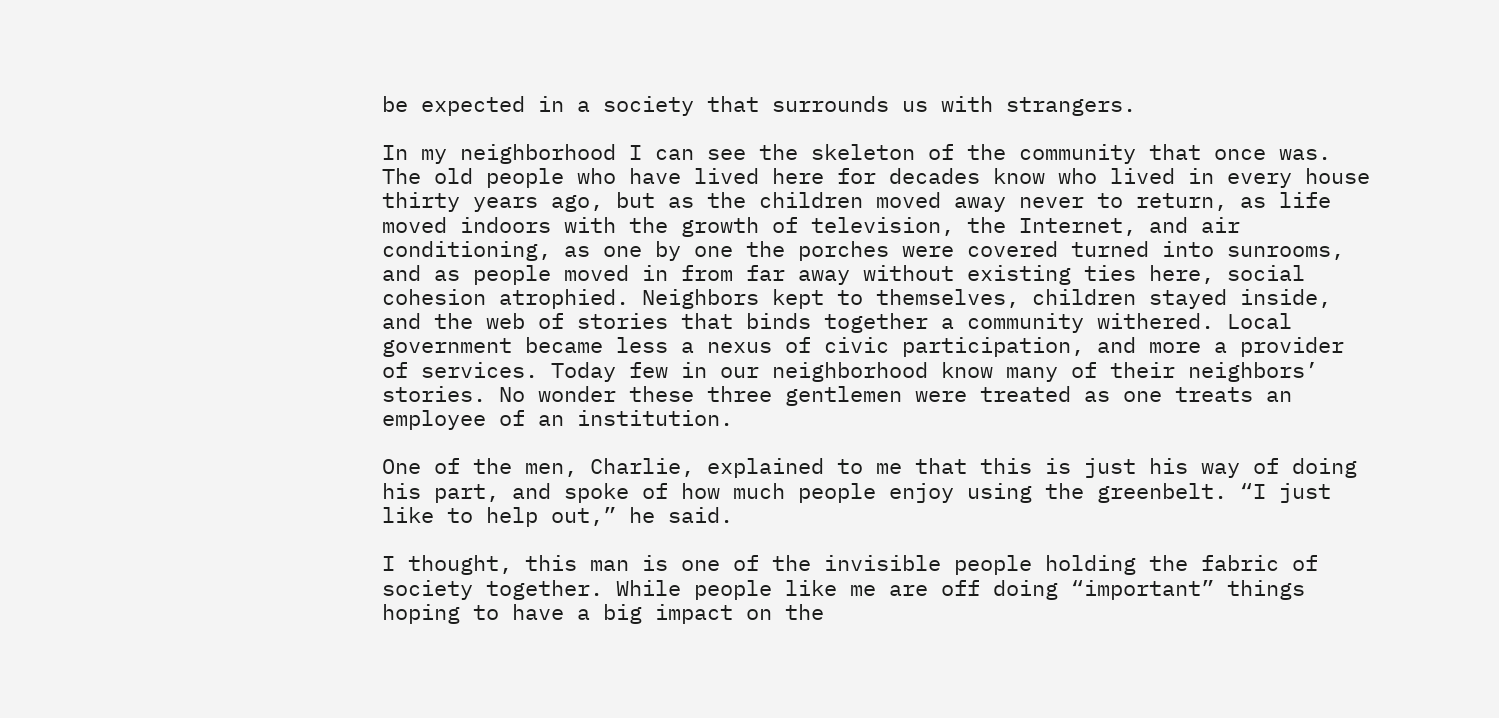be expected in a society that surrounds us with strangers.

In my neighborhood I can see the skeleton of the community that once was. The old people who have lived here for decades know who lived in every house thirty years ago, but as the children moved away never to return, as life moved indoors with the growth of television, the Internet, and air conditioning, as one by one the porches were covered turned into sunrooms, and as people moved in from far away without existing ties here, social cohesion atrophied. Neighbors kept to themselves, children stayed inside, and the web of stories that binds together a community withered. Local government became less a nexus of civic participation, and more a provider of services. Today few in our neighborhood know many of their neighbors’ stories. No wonder these three gentlemen were treated as one treats an employee of an institution.

One of the men, Charlie, explained to me that this is just his way of doing his part, and spoke of how much people enjoy using the greenbelt. “I just like to help out,” he said.

I thought, this man is one of the invisible people holding the fabric of society together. While people like me are off doing “important” things hoping to have a big impact on the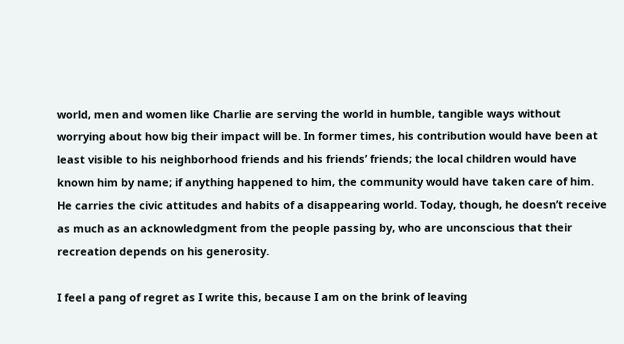world, men and women like Charlie are serving the world in humble, tangible ways without worrying about how big their impact will be. In former times, his contribution would have been at least visible to his neighborhood friends and his friends’ friends; the local children would have known him by name; if anything happened to him, the community would have taken care of him. He carries the civic attitudes and habits of a disappearing world. Today, though, he doesn’t receive as much as an acknowledgment from the people passing by, who are unconscious that their recreation depends on his generosity.

I feel a pang of regret as I write this, because I am on the brink of leaving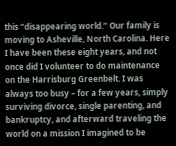this “disappearing world.” Our family is moving to Asheville, North Carolina. Here I have been these eight years, and not once did I volunteer to do maintenance on the Harrisburg Greenbelt. I was always too busy – for a few years, simply surviving divorce, single parenting, and bankruptcy, and afterward traveling the world on a mission I imagined to be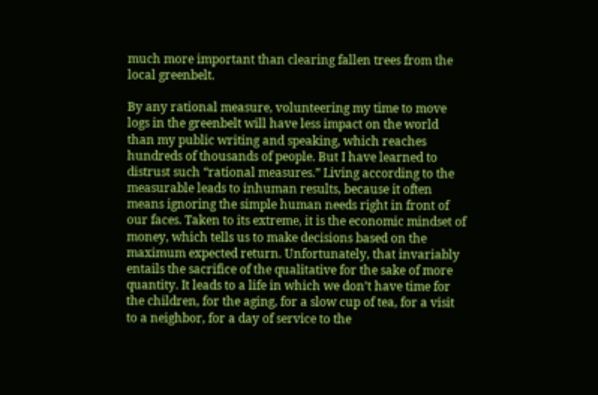much more important than clearing fallen trees from the local greenbelt.

By any rational measure, volunteering my time to move logs in the greenbelt will have less impact on the world than my public writing and speaking, which reaches hundreds of thousands of people. But I have learned to distrust such “rational measures.” Living according to the measurable leads to inhuman results, because it often means ignoring the simple human needs right in front of our faces. Taken to its extreme, it is the economic mindset of money, which tells us to make decisions based on the maximum expected return. Unfortunately, that invariably entails the sacrifice of the qualitative for the sake of more quantity. It leads to a life in which we don’t have time for the children, for the aging, for a slow cup of tea, for a visit to a neighbor, for a day of service to the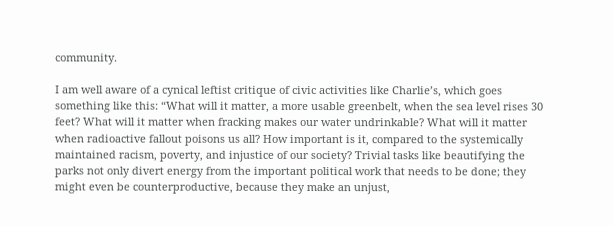community.

I am well aware of a cynical leftist critique of civic activities like Charlie’s, which goes something like this: “What will it matter, a more usable greenbelt, when the sea level rises 30 feet? What will it matter when fracking makes our water undrinkable? What will it matter when radioactive fallout poisons us all? How important is it, compared to the systemically maintained racism, poverty, and injustice of our society? Trivial tasks like beautifying the parks not only divert energy from the important political work that needs to be done; they might even be counterproductive, because they make an unjust,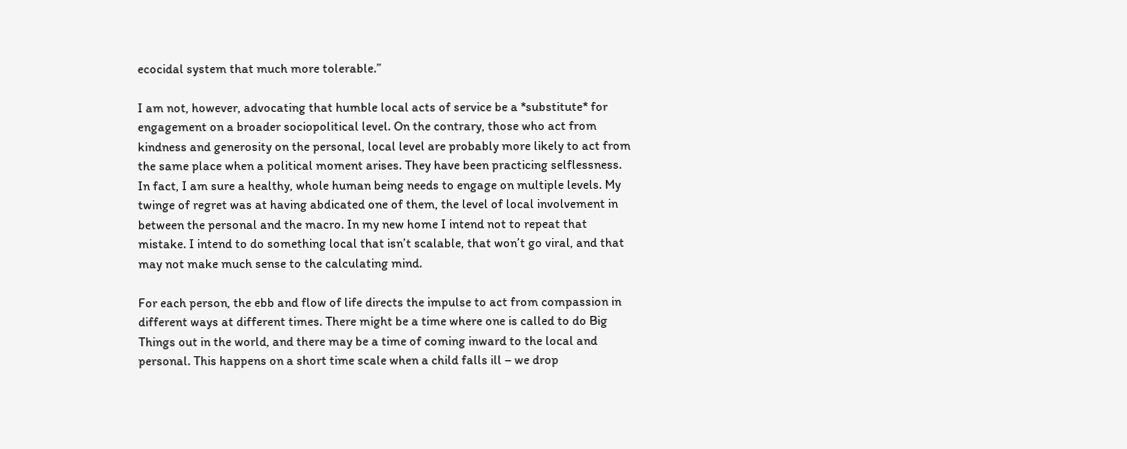ecocidal system that much more tolerable.”

I am not, however, advocating that humble local acts of service be a *substitute* for engagement on a broader sociopolitical level. On the contrary, those who act from kindness and generosity on the personal, local level are probably more likely to act from the same place when a political moment arises. They have been practicing selflessness. In fact, I am sure a healthy, whole human being needs to engage on multiple levels. My twinge of regret was at having abdicated one of them, the level of local involvement in between the personal and the macro. In my new home I intend not to repeat that mistake. I intend to do something local that isn’t scalable, that won’t go viral, and that may not make much sense to the calculating mind.

For each person, the ebb and flow of life directs the impulse to act from compassion in different ways at different times. There might be a time where one is called to do Big Things out in the world, and there may be a time of coming inward to the local and personal. This happens on a short time scale when a child falls ill – we drop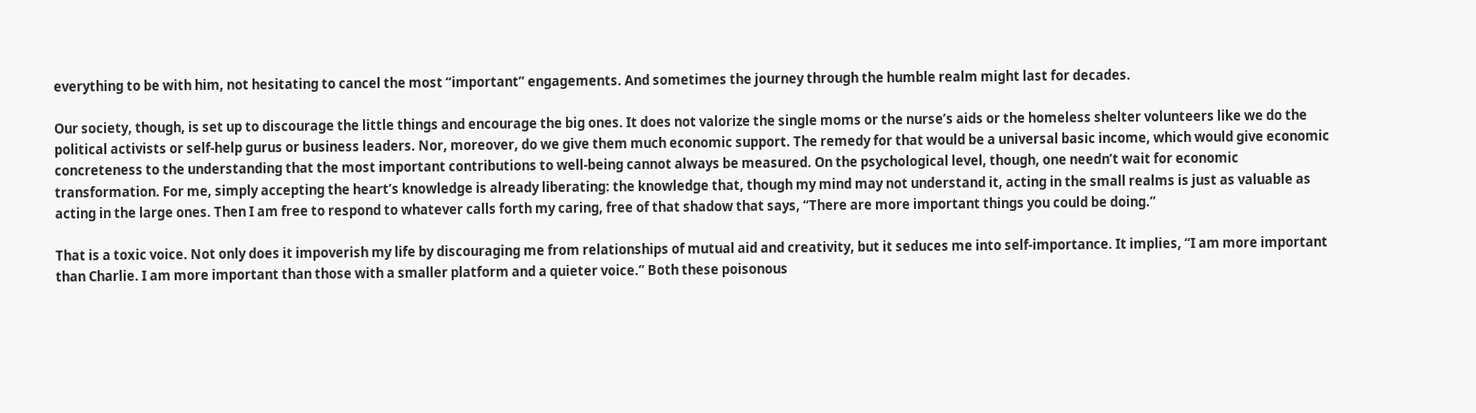everything to be with him, not hesitating to cancel the most “important” engagements. And sometimes the journey through the humble realm might last for decades.

Our society, though, is set up to discourage the little things and encourage the big ones. It does not valorize the single moms or the nurse’s aids or the homeless shelter volunteers like we do the political activists or self-help gurus or business leaders. Nor, moreover, do we give them much economic support. The remedy for that would be a universal basic income, which would give economic concreteness to the understanding that the most important contributions to well-being cannot always be measured. On the psychological level, though, one needn’t wait for economic transformation. For me, simply accepting the heart’s knowledge is already liberating: the knowledge that, though my mind may not understand it, acting in the small realms is just as valuable as acting in the large ones. Then I am free to respond to whatever calls forth my caring, free of that shadow that says, “There are more important things you could be doing.”

That is a toxic voice. Not only does it impoverish my life by discouraging me from relationships of mutual aid and creativity, but it seduces me into self-importance. It implies, “I am more important than Charlie. I am more important than those with a smaller platform and a quieter voice.” Both these poisonous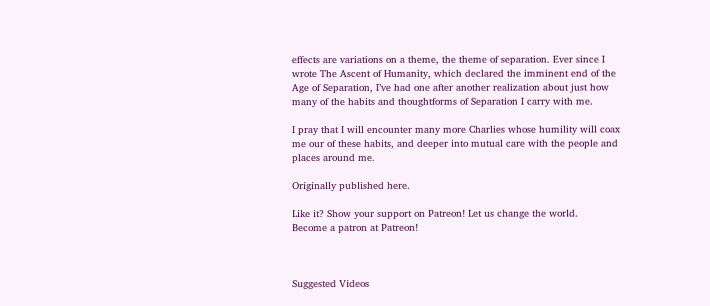effects are variations on a theme, the theme of separation. Ever since I wrote The Ascent of Humanity, which declared the imminent end of the Age of Separation, I’ve had one after another realization about just how many of the habits and thoughtforms of Separation I carry with me.

I pray that I will encounter many more Charlies whose humility will coax me our of these habits, and deeper into mutual care with the people and places around me.

Originally published here.

Like it? Show your support on Patreon! Let us change the world.
Become a patron at Patreon!



Suggested Videos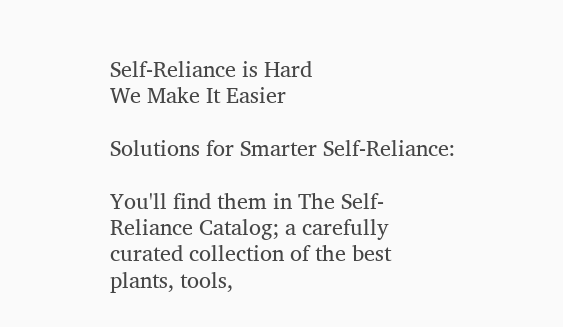Self-Reliance is Hard
We Make It Easier

Solutions for Smarter Self-Reliance:

You'll find them in The Self-Reliance Catalog; a carefully curated collection of the best plants, tools,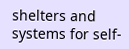shelters and systems for self-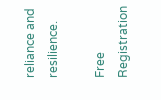reliance and resilience.

Free Registration